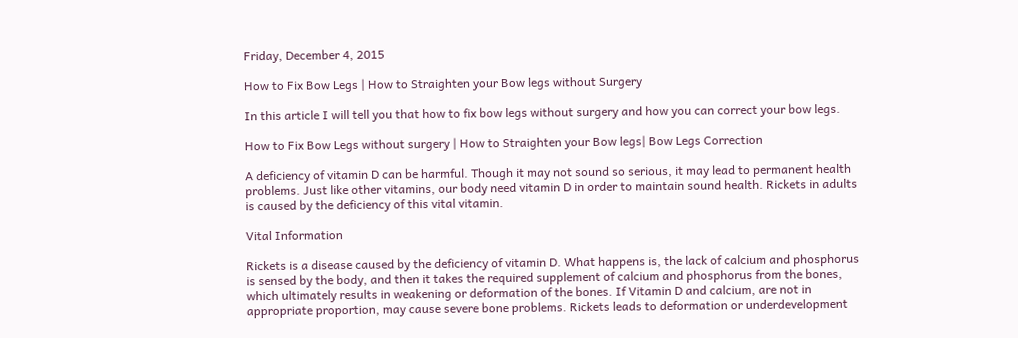Friday, December 4, 2015

How to Fix Bow Legs | How to Straighten your Bow legs without Surgery

In this article I will tell you that how to fix bow legs without surgery and how you can correct your bow legs.

How to Fix Bow Legs without surgery | How to Straighten your Bow legs| Bow Legs Correction

A deficiency of vitamin D can be harmful. Though it may not sound so serious, it may lead to permanent health problems. Just like other vitamins, our body need vitamin D in order to maintain sound health. Rickets in adults is caused by the deficiency of this vital vitamin.

Vital Information

Rickets is a disease caused by the deficiency of vitamin D. What happens is, the lack of calcium and phosphorus is sensed by the body, and then it takes the required supplement of calcium and phosphorus from the bones, which ultimately results in weakening or deformation of the bones. If Vitamin D and calcium, are not in appropriate proportion, may cause severe bone problems. Rickets leads to deformation or underdevelopment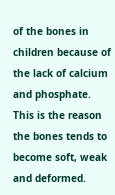of the bones in children because of the lack of calcium and phosphate. This is the reason the bones tends to become soft, weak and deformed.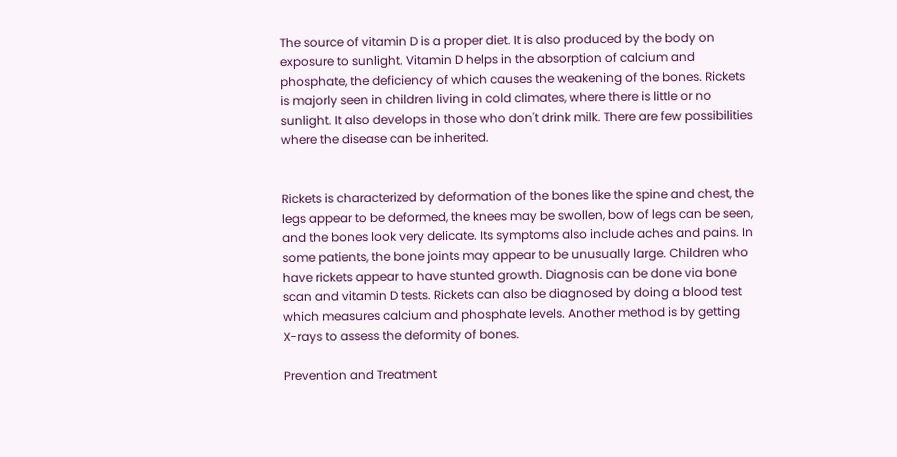The source of vitamin D is a proper diet. It is also produced by the body on exposure to sunlight. Vitamin D helps in the absorption of calcium and phosphate, the deficiency of which causes the weakening of the bones. Rickets is majorly seen in children living in cold climates, where there is little or no sunlight. It also develops in those who don't drink milk. There are few possibilities where the disease can be inherited.


Rickets is characterized by deformation of the bones like the spine and chest, the legs appear to be deformed, the knees may be swollen, bow of legs can be seen, and the bones look very delicate. Its symptoms also include aches and pains. In some patients, the bone joints may appear to be unusually large. Children who have rickets appear to have stunted growth. Diagnosis can be done via bone scan and vitamin D tests. Rickets can also be diagnosed by doing a blood test which measures calcium and phosphate levels. Another method is by getting X-rays to assess the deformity of bones.

Prevention and Treatment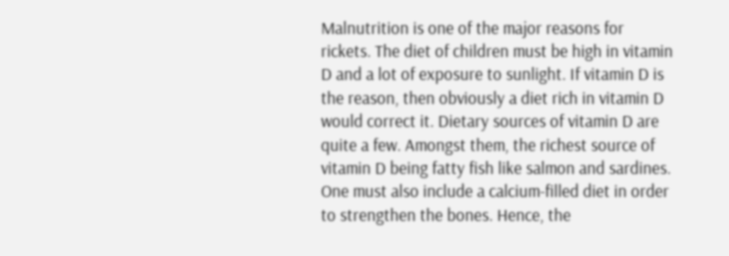Malnutrition is one of the major reasons for rickets. The diet of children must be high in vitamin D and a lot of exposure to sunlight. If vitamin D is the reason, then obviously a diet rich in vitamin D would correct it. Dietary sources of vitamin D are quite a few. Amongst them, the richest source of vitamin D being fatty fish like salmon and sardines. One must also include a calcium-filled diet in order to strengthen the bones. Hence, the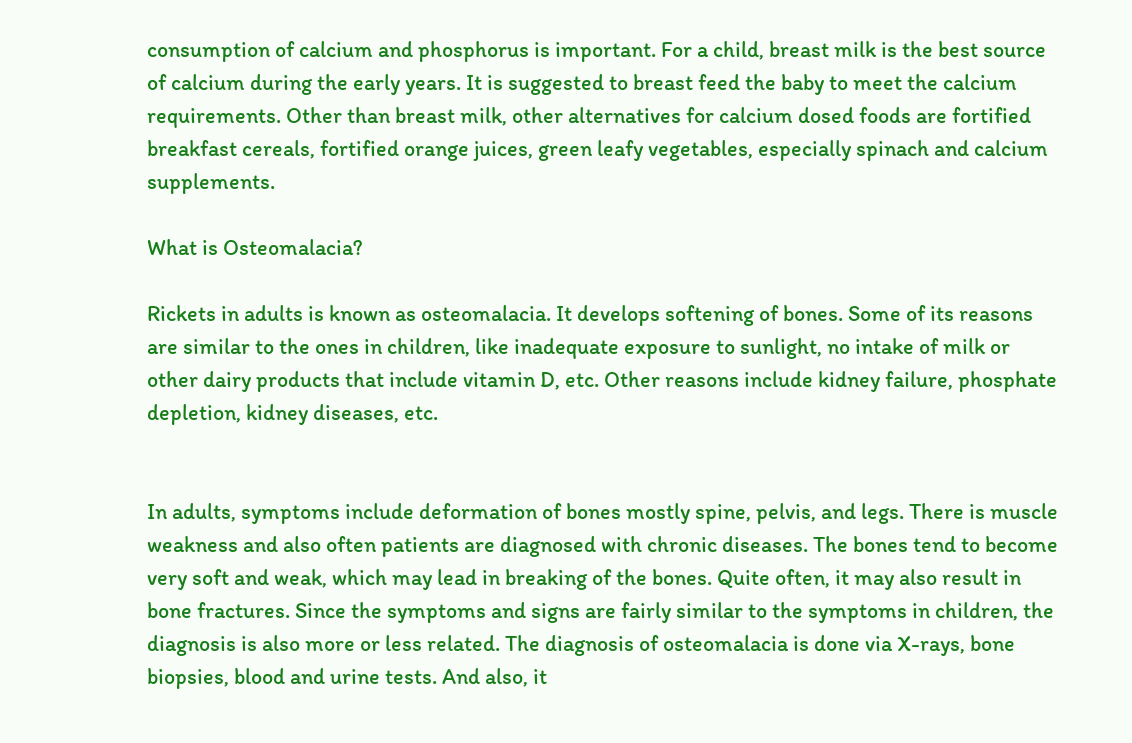consumption of calcium and phosphorus is important. For a child, breast milk is the best source of calcium during the early years. It is suggested to breast feed the baby to meet the calcium requirements. Other than breast milk, other alternatives for calcium dosed foods are fortified breakfast cereals, fortified orange juices, green leafy vegetables, especially spinach and calcium supplements.

What is Osteomalacia?

Rickets in adults is known as osteomalacia. It develops softening of bones. Some of its reasons are similar to the ones in children, like inadequate exposure to sunlight, no intake of milk or other dairy products that include vitamin D, etc. Other reasons include kidney failure, phosphate depletion, kidney diseases, etc.


In adults, symptoms include deformation of bones mostly spine, pelvis, and legs. There is muscle weakness and also often patients are diagnosed with chronic diseases. The bones tend to become very soft and weak, which may lead in breaking of the bones. Quite often, it may also result in bone fractures. Since the symptoms and signs are fairly similar to the symptoms in children, the diagnosis is also more or less related. The diagnosis of osteomalacia is done via X-rays, bone biopsies, blood and urine tests. And also, it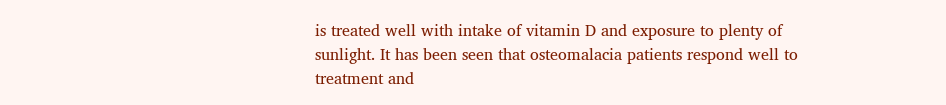is treated well with intake of vitamin D and exposure to plenty of sunlight. It has been seen that osteomalacia patients respond well to treatment and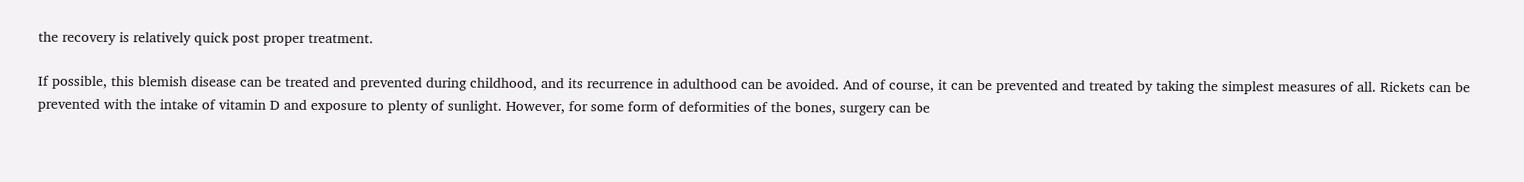the recovery is relatively quick post proper treatment.

If possible, this blemish disease can be treated and prevented during childhood, and its recurrence in adulthood can be avoided. And of course, it can be prevented and treated by taking the simplest measures of all. Rickets can be prevented with the intake of vitamin D and exposure to plenty of sunlight. However, for some form of deformities of the bones, surgery can be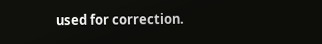used for correction.